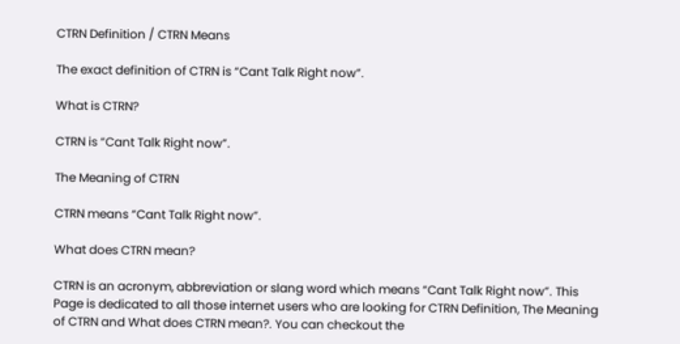CTRN Definition / CTRN Means

The exact definition of CTRN is “Cant Talk Right now”.

What is CTRN?

CTRN is “Cant Talk Right now”.

The Meaning of CTRN

CTRN means “Cant Talk Right now”.

What does CTRN mean?

CTRN is an acronym, abbreviation or slang word which means “Cant Talk Right now”. This Page is dedicated to all those internet users who are looking for CTRN Definition, The Meaning of CTRN and What does CTRN mean?. You can checkout the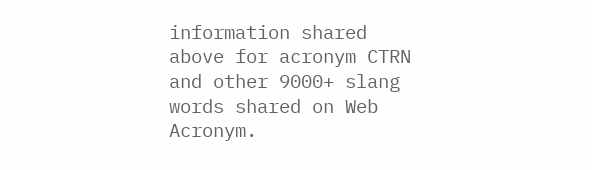information shared above for acronym CTRN and other 9000+ slang words shared on Web Acronym.